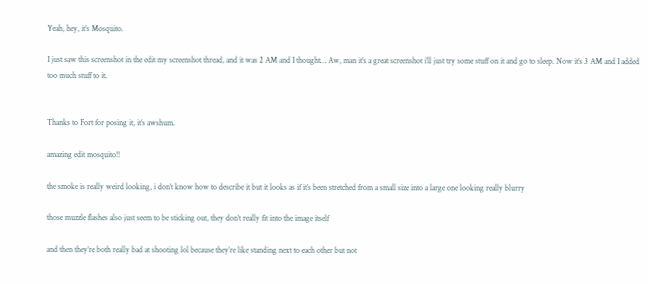Yeah, hey, it’s Mosquito.

I just saw this screenshot in the edit my screenshot thread, and it was 2 AM and I thought… Aw, man it’s a great screenshot i’ll just try some stuff on it and go to sleep. Now it’s 3 AM and I added too much stuff to it.


Thanks to Fort for posing it, it’s awshum.

amazing edit mosquito!!

the smoke is really weird looking, i don’t know how to describe it but it looks as if it’s been stretched from a small size into a large one looking really blurry

those muzzle flashes also just seem to be sticking out, they don’t really fit into the image itself

and then they’re both really bad at shooting lol because they’re like standing next to each other but not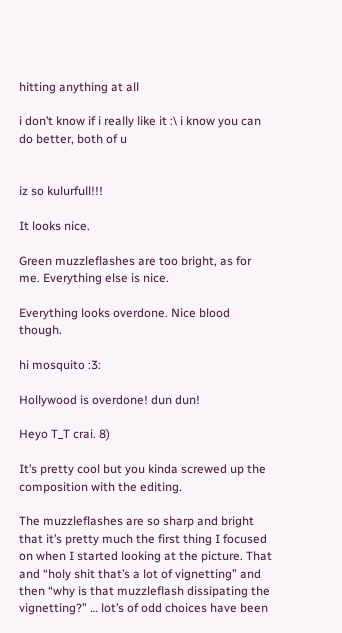hitting anything at all

i don’t know if i really like it :\ i know you can do better, both of u


iz so kulurfull!!!

It looks nice.

Green muzzleflashes are too bright, as for me. Everything else is nice.

Everything looks overdone. Nice blood though.

hi mosquito :3:

Hollywood is overdone! dun dun!

Heyo T_T crai. 8)

It’s pretty cool but you kinda screwed up the composition with the editing.

The muzzleflashes are so sharp and bright that it’s pretty much the first thing I focused on when I started looking at the picture. That and “holy shit that’s a lot of vignetting” and then “why is that muzzleflash dissipating the vignetting?” … lot’s of odd choices have been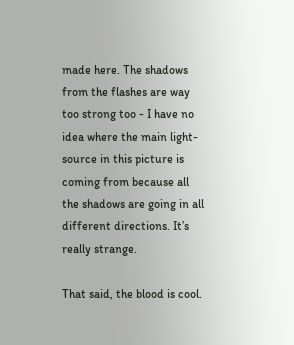made here. The shadows from the flashes are way too strong too - I have no idea where the main light-source in this picture is coming from because all the shadows are going in all different directions. It’s really strange.

That said, the blood is cool.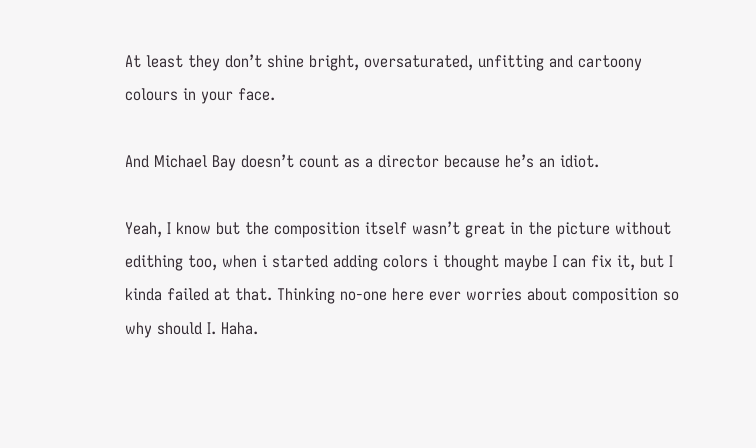At least they don’t shine bright, oversaturated, unfitting and cartoony colours in your face.

And Michael Bay doesn’t count as a director because he’s an idiot.

Yeah, I know but the composition itself wasn’t great in the picture without edithing too, when i started adding colors i thought maybe I can fix it, but I kinda failed at that. Thinking no-one here ever worries about composition so why should I. Haha.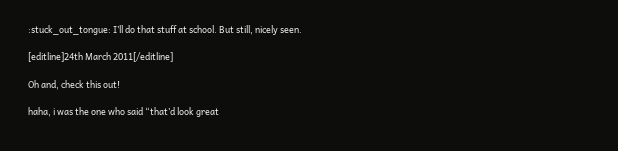:stuck_out_tongue: I’ll do that stuff at school. But still, nicely seen.

[editline]24th March 2011[/editline]

Oh and, check this out!

haha, i was the one who said “that’d look great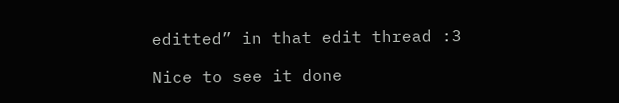editted” in that edit thread :3

Nice to see it done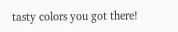tasty colors you got there!